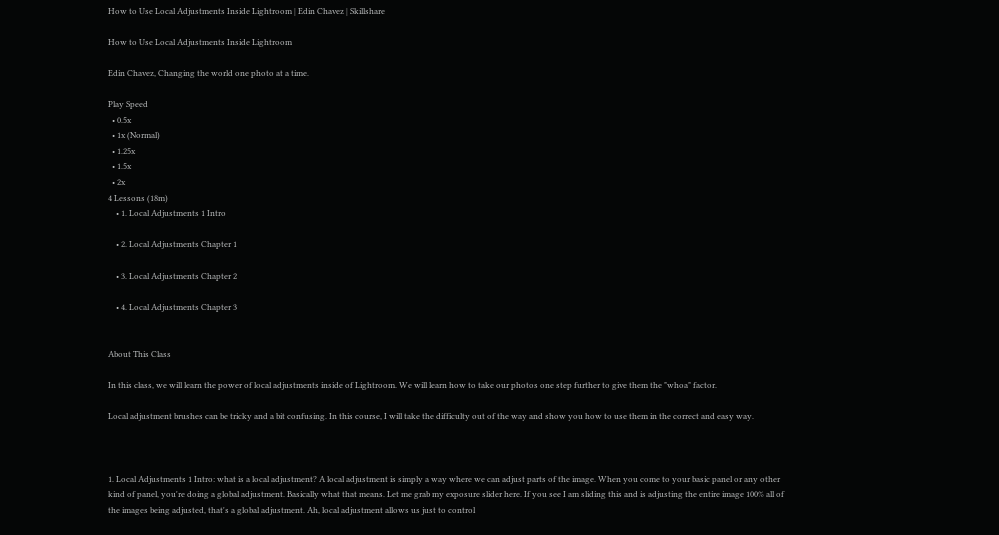How to Use Local Adjustments Inside Lightroom | Edin Chavez | Skillshare

How to Use Local Adjustments Inside Lightroom

Edin Chavez, Changing the world one photo at a time.

Play Speed
  • 0.5x
  • 1x (Normal)
  • 1.25x
  • 1.5x
  • 2x
4 Lessons (18m)
    • 1. Local Adjustments 1 Intro

    • 2. Local Adjustments Chapter 1

    • 3. Local Adjustments Chapter 2

    • 4. Local Adjustments Chapter 3


About This Class

In this class, we will learn the power of local adjustments inside of Lightroom. We will learn how to take our photos one step further to give them the "whoa" factor.

Local adjustment brushes can be tricky and a bit confusing. In this course, I will take the difficulty out of the way and show you how to use them in the correct and easy way.



1. Local Adjustments 1 Intro: what is a local adjustment? A local adjustment is simply a way where we can adjust parts of the image. When you come to your basic panel or any other kind of panel, you're doing a global adjustment. Basically what that means. Let me grab my exposure slider here. If you see I am sliding this and is adjusting the entire image 100% all of the images being adjusted, that's a global adjustment. Ah, local adjustment allows us just to control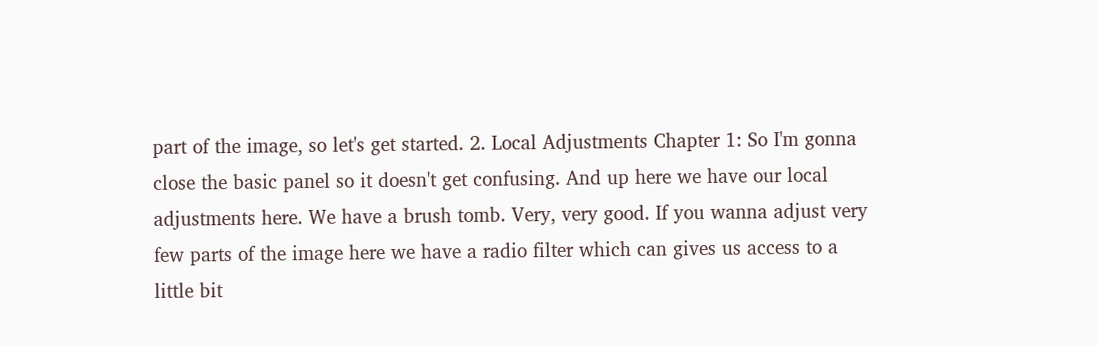part of the image, so let's get started. 2. Local Adjustments Chapter 1: So I'm gonna close the basic panel so it doesn't get confusing. And up here we have our local adjustments here. We have a brush tomb. Very, very good. If you wanna adjust very few parts of the image here we have a radio filter which can gives us access to a little bit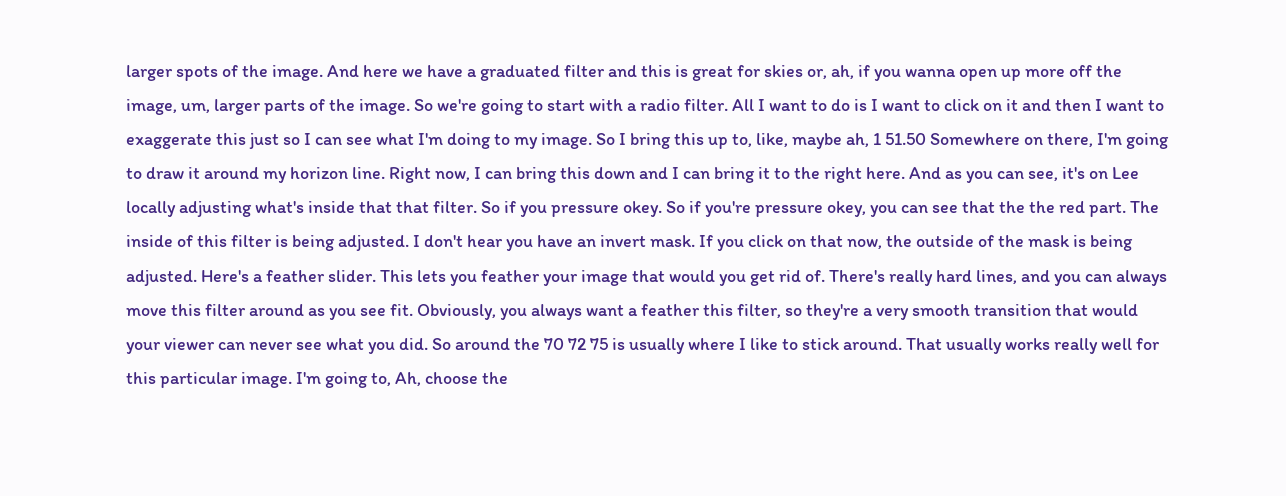larger spots of the image. And here we have a graduated filter and this is great for skies or, ah, if you wanna open up more off the image, um, larger parts of the image. So we're going to start with a radio filter. All I want to do is I want to click on it and then I want to exaggerate this just so I can see what I'm doing to my image. So I bring this up to, like, maybe ah, 1 51.50 Somewhere on there, I'm going to draw it around my horizon line. Right now, I can bring this down and I can bring it to the right here. And as you can see, it's on Lee locally adjusting what's inside that that filter. So if you pressure okey. So if you're pressure okey, you can see that the the red part. The inside of this filter is being adjusted. I don't hear you have an invert mask. If you click on that now, the outside of the mask is being adjusted. Here's a feather slider. This lets you feather your image that would you get rid of. There's really hard lines, and you can always move this filter around as you see fit. Obviously, you always want a feather this filter, so they're a very smooth transition that would your viewer can never see what you did. So around the 70 72 75 is usually where I like to stick around. That usually works really well for this particular image. I'm going to, Ah, choose the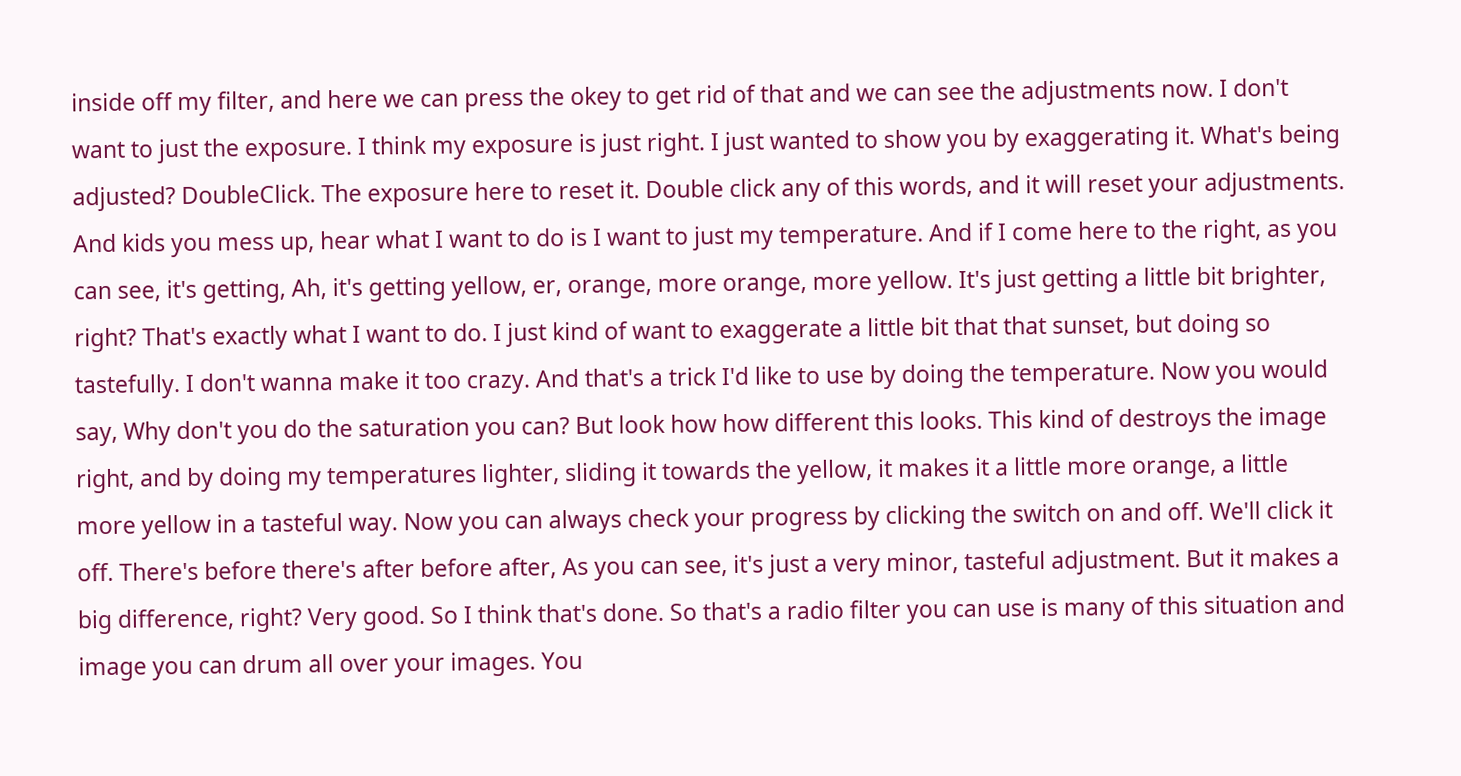inside off my filter, and here we can press the okey to get rid of that and we can see the adjustments now. I don't want to just the exposure. I think my exposure is just right. I just wanted to show you by exaggerating it. What's being adjusted? DoubleClick. The exposure here to reset it. Double click any of this words, and it will reset your adjustments. And kids you mess up, hear what I want to do is I want to just my temperature. And if I come here to the right, as you can see, it's getting, Ah, it's getting yellow, er, orange, more orange, more yellow. It's just getting a little bit brighter, right? That's exactly what I want to do. I just kind of want to exaggerate a little bit that that sunset, but doing so tastefully. I don't wanna make it too crazy. And that's a trick I'd like to use by doing the temperature. Now you would say, Why don't you do the saturation you can? But look how how different this looks. This kind of destroys the image right, and by doing my temperatures lighter, sliding it towards the yellow, it makes it a little more orange, a little more yellow in a tasteful way. Now you can always check your progress by clicking the switch on and off. We'll click it off. There's before there's after before after, As you can see, it's just a very minor, tasteful adjustment. But it makes a big difference, right? Very good. So I think that's done. So that's a radio filter you can use is many of this situation and image you can drum all over your images. You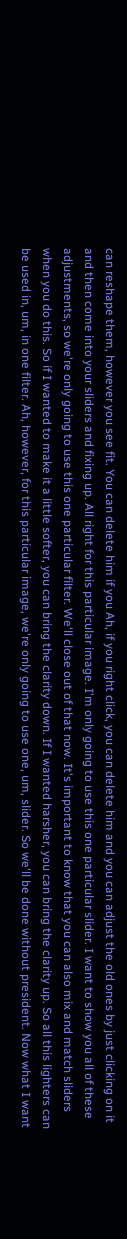can reshape them, however you see fit. You can delete him if you Ah, if you right click, you can delete him and you can adjust the old ones by just clicking on it and then come into your sliders and fixing up. All right for this particular image. I'm only going to use this one particular slider. I want to show you all of these adjustments, so we're only going to use this one particular filter. We'll close out of that now. It's important to know that you can also mix and match sliders when you do this. So if I wanted to make it a little softer, you can bring the clarity down. If I wanted harsher, you can bring the clarity up. So all this lighters can be used in, um, in one filter. Ah, however, for this particular image, we're only going to use one, um, slider. So we'll be done without president. Now what I want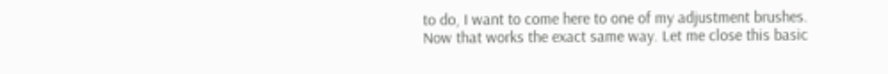to do, I want to come here to one of my adjustment brushes. Now that works the exact same way. Let me close this basic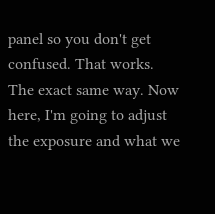panel so you don't get confused. That works. The exact same way. Now here, I'm going to adjust the exposure and what we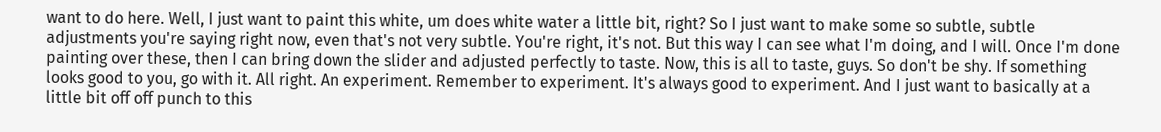want to do here. Well, I just want to paint this white, um does white water a little bit, right? So I just want to make some so subtle, subtle adjustments you're saying right now, even that's not very subtle. You're right, it's not. But this way I can see what I'm doing, and I will. Once I'm done painting over these, then I can bring down the slider and adjusted perfectly to taste. Now, this is all to taste, guys. So don't be shy. If something looks good to you, go with it. All right. An experiment. Remember to experiment. It's always good to experiment. And I just want to basically at a little bit off off punch to this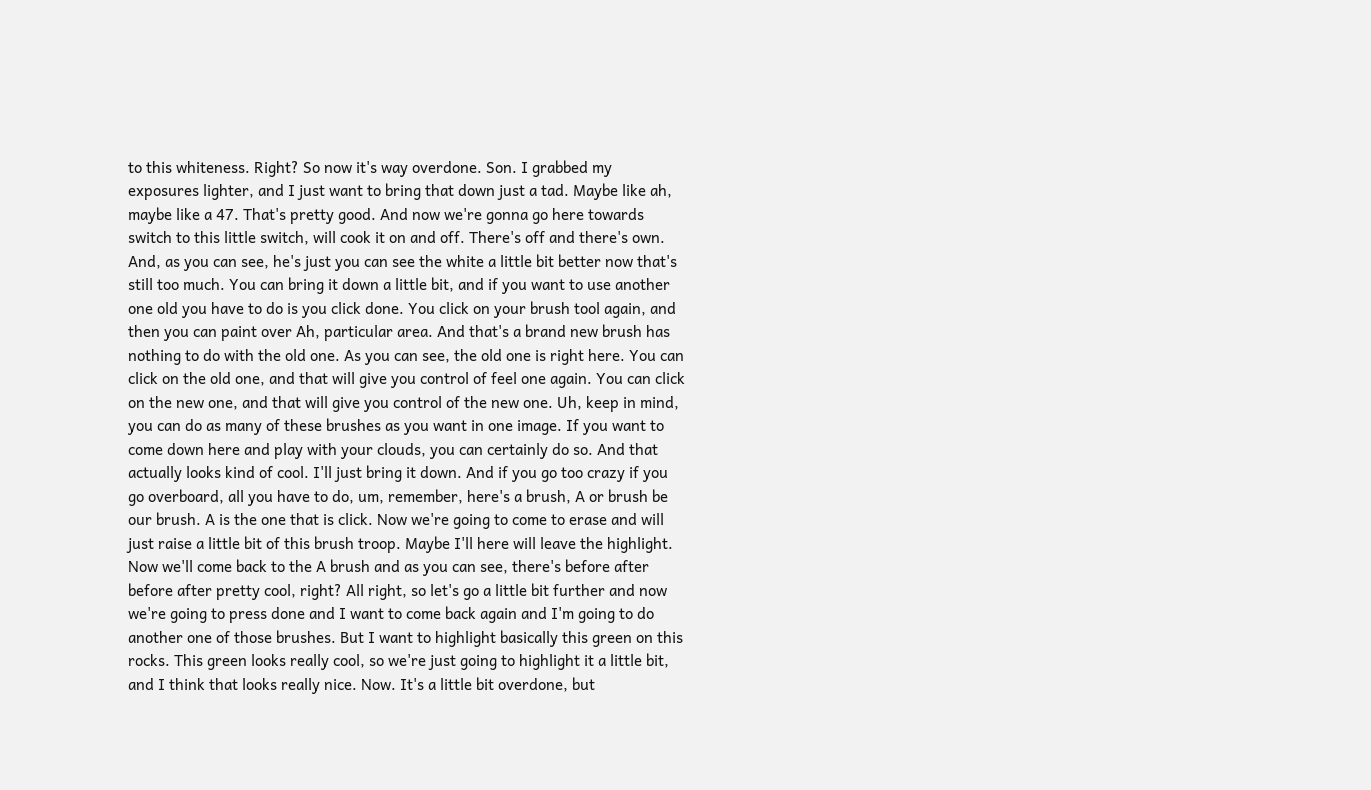to this whiteness. Right? So now it's way overdone. Son. I grabbed my exposures lighter, and I just want to bring that down just a tad. Maybe like ah, maybe like a 47. That's pretty good. And now we're gonna go here towards switch to this little switch, will cook it on and off. There's off and there's own. And, as you can see, he's just you can see the white a little bit better now that's still too much. You can bring it down a little bit, and if you want to use another one old you have to do is you click done. You click on your brush tool again, and then you can paint over Ah, particular area. And that's a brand new brush has nothing to do with the old one. As you can see, the old one is right here. You can click on the old one, and that will give you control of feel one again. You can click on the new one, and that will give you control of the new one. Uh, keep in mind, you can do as many of these brushes as you want in one image. If you want to come down here and play with your clouds, you can certainly do so. And that actually looks kind of cool. I'll just bring it down. And if you go too crazy if you go overboard, all you have to do, um, remember, here's a brush, A or brush be our brush. A is the one that is click. Now we're going to come to erase and will just raise a little bit of this brush troop. Maybe I'll here will leave the highlight. Now we'll come back to the A brush and as you can see, there's before after before after pretty cool, right? All right, so let's go a little bit further and now we're going to press done and I want to come back again and I'm going to do another one of those brushes. But I want to highlight basically this green on this rocks. This green looks really cool, so we're just going to highlight it a little bit, and I think that looks really nice. Now. It's a little bit overdone, but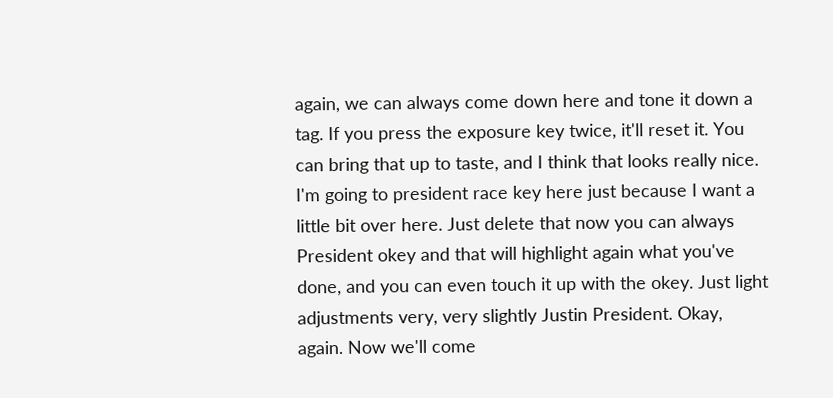again, we can always come down here and tone it down a tag. If you press the exposure key twice, it'll reset it. You can bring that up to taste, and I think that looks really nice. I'm going to president race key here just because I want a little bit over here. Just delete that now you can always President okey and that will highlight again what you've done, and you can even touch it up with the okey. Just light adjustments very, very slightly Justin President. Okay, again. Now we'll come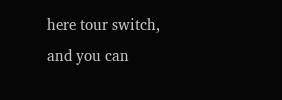here tour switch, and you can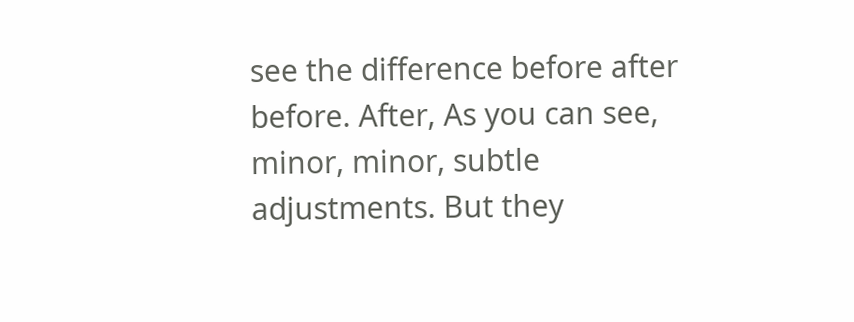see the difference before after before. After, As you can see, minor, minor, subtle adjustments. But they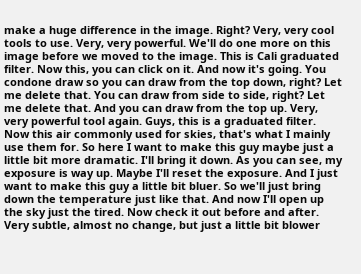make a huge difference in the image. Right? Very, very cool tools to use. Very, very powerful. We'll do one more on this image before we moved to the image. This is Cali graduated filter. Now this, you can click on it. And now it's going. You condone draw so you can draw from the top down, right? Let me delete that. You can draw from side to side, right? Let me delete that. And you can draw from the top up. Very, very powerful tool again. Guys, this is a graduated filter. Now this air commonly used for skies, that's what I mainly use them for. So here I want to make this guy maybe just a little bit more dramatic. I'll bring it down. As you can see, my exposure is way up. Maybe I'll reset the exposure. And I just want to make this guy a little bit bluer. So we'll just bring down the temperature just like that. And now I'll open up the sky just the tired. Now check it out before and after. Very subtle, almost no change, but just a little bit blower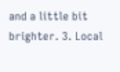and a little bit brighter. 3. Local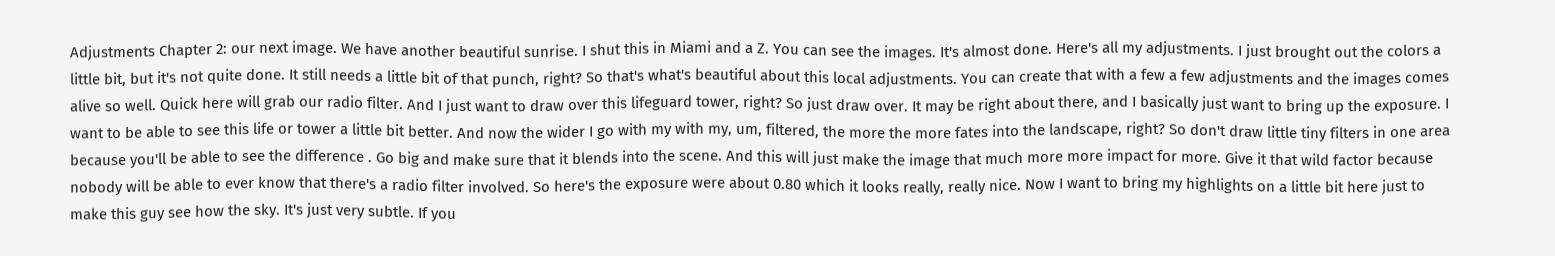Adjustments Chapter 2: our next image. We have another beautiful sunrise. I shut this in Miami and a Z. You can see the images. It's almost done. Here's all my adjustments. I just brought out the colors a little bit, but it's not quite done. It still needs a little bit of that punch, right? So that's what's beautiful about this local adjustments. You can create that with a few a few adjustments and the images comes alive so well. Quick here will grab our radio filter. And I just want to draw over this lifeguard tower, right? So just draw over. It may be right about there, and I basically just want to bring up the exposure. I want to be able to see this life or tower a little bit better. And now the wider I go with my with my, um, filtered, the more the more fates into the landscape, right? So don't draw little tiny filters in one area because you'll be able to see the difference . Go big and make sure that it blends into the scene. And this will just make the image that much more more impact for more. Give it that wild factor because nobody will be able to ever know that there's a radio filter involved. So here's the exposure were about 0.80 which it looks really, really nice. Now I want to bring my highlights on a little bit here just to make this guy see how the sky. It's just very subtle. If you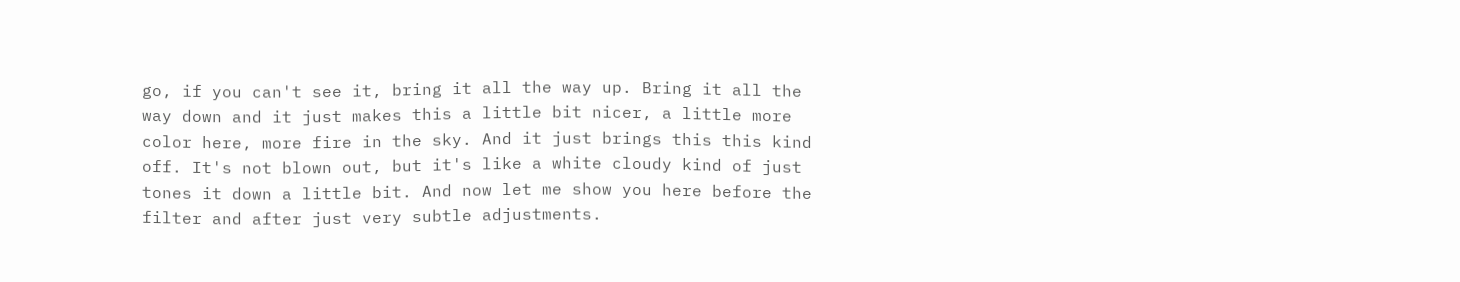go, if you can't see it, bring it all the way up. Bring it all the way down and it just makes this a little bit nicer, a little more color here, more fire in the sky. And it just brings this this kind off. It's not blown out, but it's like a white cloudy kind of just tones it down a little bit. And now let me show you here before the filter and after just very subtle adjustments.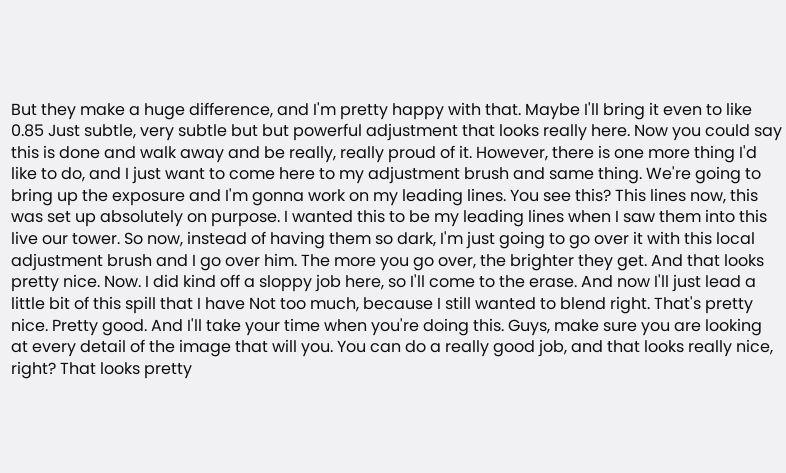But they make a huge difference, and I'm pretty happy with that. Maybe I'll bring it even to like 0.85 Just subtle, very subtle but but powerful adjustment that looks really here. Now you could say this is done and walk away and be really, really proud of it. However, there is one more thing I'd like to do, and I just want to come here to my adjustment brush and same thing. We're going to bring up the exposure and I'm gonna work on my leading lines. You see this? This lines now, this was set up absolutely on purpose. I wanted this to be my leading lines when I saw them into this live our tower. So now, instead of having them so dark, I'm just going to go over it with this local adjustment brush and I go over him. The more you go over, the brighter they get. And that looks pretty nice. Now. I did kind off a sloppy job here, so I'll come to the erase. And now I'll just lead a little bit of this spill that I have Not too much, because I still wanted to blend right. That's pretty nice. Pretty good. And I'll take your time when you're doing this. Guys, make sure you are looking at every detail of the image that will you. You can do a really good job, and that looks really nice, right? That looks pretty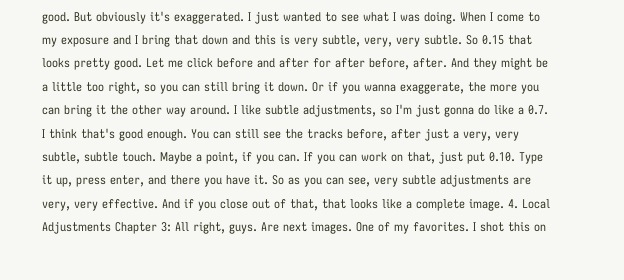good. But obviously it's exaggerated. I just wanted to see what I was doing. When I come to my exposure and I bring that down and this is very subtle, very, very subtle. So 0.15 that looks pretty good. Let me click before and after for after before, after. And they might be a little too right, so you can still bring it down. Or if you wanna exaggerate, the more you can bring it the other way around. I like subtle adjustments, so I'm just gonna do like a 0.7. I think that's good enough. You can still see the tracks before, after just a very, very subtle, subtle touch. Maybe a point, if you can. If you can work on that, just put 0.10. Type it up, press enter, and there you have it. So as you can see, very subtle adjustments are very, very effective. And if you close out of that, that looks like a complete image. 4. Local Adjustments Chapter 3: All right, guys. Are next images. One of my favorites. I shot this on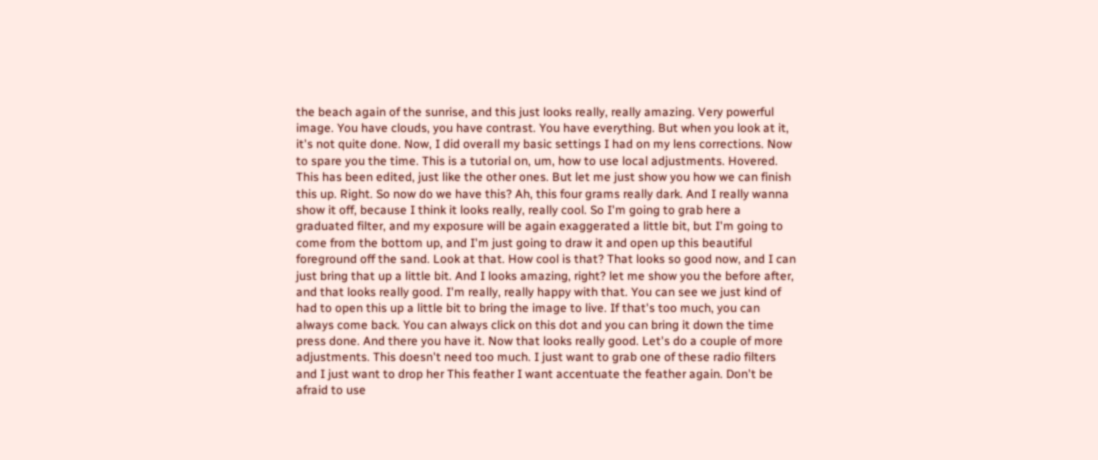the beach again of the sunrise, and this just looks really, really amazing. Very powerful image. You have clouds, you have contrast. You have everything. But when you look at it, it's not quite done. Now, I did overall my basic settings I had on my lens corrections. Now to spare you the time. This is a tutorial on, um, how to use local adjustments. Hovered. This has been edited, just like the other ones. But let me just show you how we can finish this up. Right. So now do we have this? Ah, this four grams really dark. And I really wanna show it off, because I think it looks really, really cool. So I'm going to grab here a graduated filter, and my exposure will be again exaggerated a little bit, but I'm going to come from the bottom up, and I'm just going to draw it and open up this beautiful foreground off the sand. Look at that. How cool is that? That looks so good now, and I can just bring that up a little bit. And I looks amazing, right? let me show you the before after, and that looks really good. I'm really, really happy with that. You can see we just kind of had to open this up a little bit to bring the image to live. If that's too much, you can always come back. You can always click on this dot and you can bring it down the time press done. And there you have it. Now that looks really good. Let's do a couple of more adjustments. This doesn't need too much. I just want to grab one of these radio filters and I just want to drop her This feather I want accentuate the feather again. Don't be afraid to use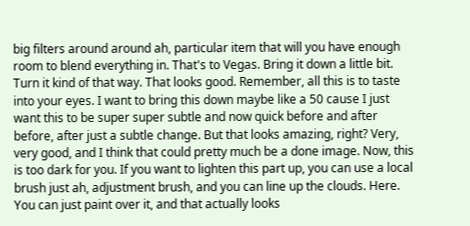big filters around around ah, particular item that will you have enough room to blend everything in. That's to Vegas. Bring it down a little bit. Turn it kind of that way. That looks good. Remember, all this is to taste into your eyes. I want to bring this down maybe like a 50 cause I just want this to be super super subtle and now quick before and after before, after just a subtle change. But that looks amazing, right? Very, very good, and I think that could pretty much be a done image. Now, this is too dark for you. If you want to lighten this part up, you can use a local brush just ah, adjustment brush, and you can line up the clouds. Here. You can just paint over it, and that actually looks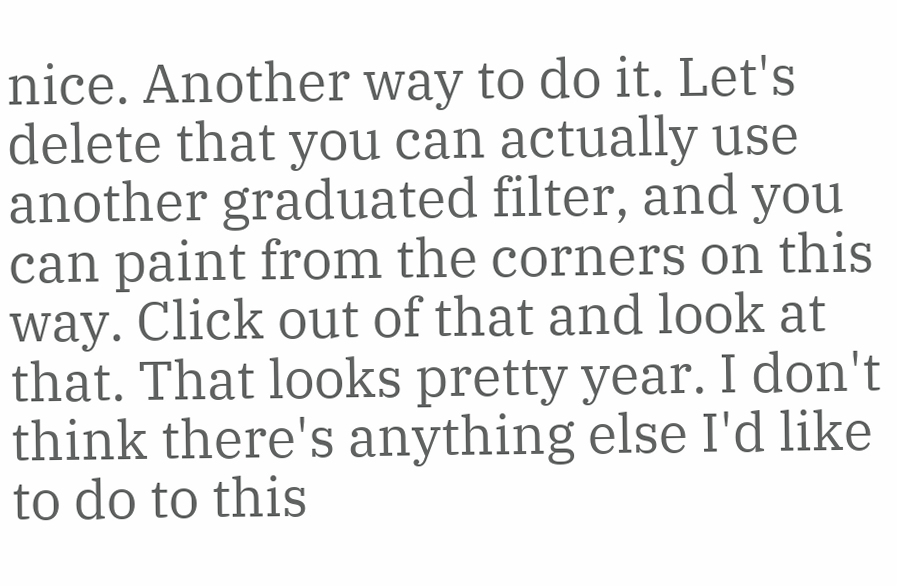nice. Another way to do it. Let's delete that you can actually use another graduated filter, and you can paint from the corners on this way. Click out of that and look at that. That looks pretty year. I don't think there's anything else I'd like to do to this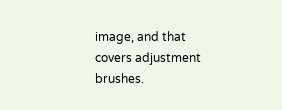image, and that covers adjustment brushes.